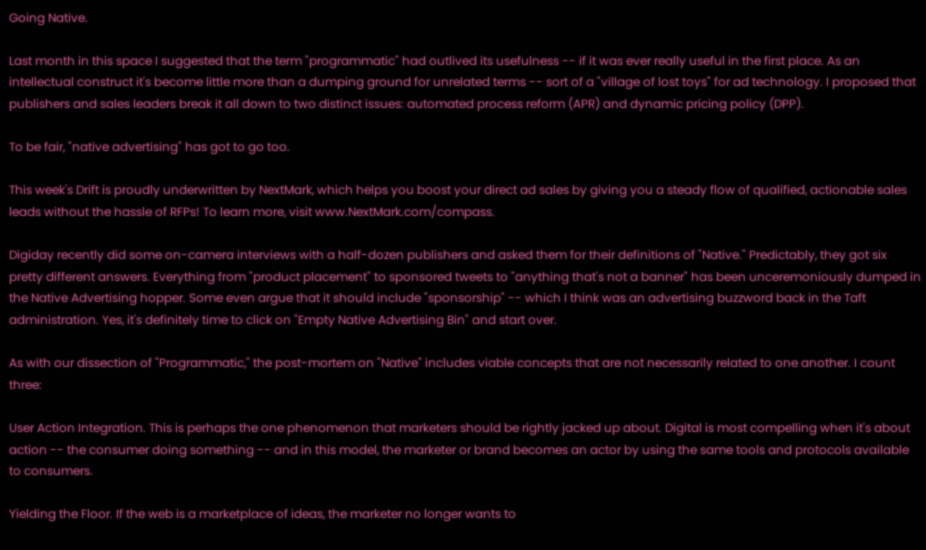Going Native.

Last month in this space I suggested that the term "programmatic" had outlived its usefulness -- if it was ever really useful in the first place. As an intellectual construct it's become little more than a dumping ground for unrelated terms -- sort of a "village of lost toys" for ad technology. I proposed that publishers and sales leaders break it all down to two distinct issues: automated process reform (APR) and dynamic pricing policy (DPP).

To be fair, "native advertising" has got to go too.

This week's Drift is proudly underwritten by NextMark, which helps you boost your direct ad sales by giving you a steady flow of qualified, actionable sales leads without the hassle of RFPs! To learn more, visit www.NextMark.com/compass.

Digiday recently did some on-camera interviews with a half-dozen publishers and asked them for their definitions of "Native." Predictably, they got six pretty different answers. Everything from "product placement" to sponsored tweets to "anything that's not a banner" has been unceremoniously dumped in the Native Advertising hopper. Some even argue that it should include "sponsorship" -- which I think was an advertising buzzword back in the Taft administration. Yes, it's definitely time to click on "Empty Native Advertising Bin" and start over.

As with our dissection of "Programmatic," the post-mortem on "Native" includes viable concepts that are not necessarily related to one another. I count three:

User Action Integration. This is perhaps the one phenomenon that marketers should be rightly jacked up about. Digital is most compelling when it's about action -- the consumer doing something -- and in this model, the marketer or brand becomes an actor by using the same tools and protocols available to consumers.

Yielding the Floor. If the web is a marketplace of ideas, the marketer no longer wants to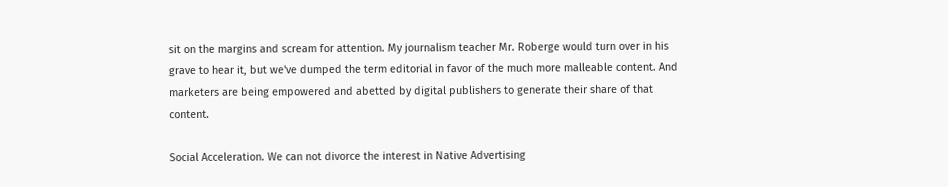sit on the margins and scream for attention. My journalism teacher Mr. Roberge would turn over in his grave to hear it, but we've dumped the term editorial in favor of the much more malleable content. And marketers are being empowered and abetted by digital publishers to generate their share of that content.

Social Acceleration. We can not divorce the interest in Native Advertising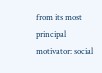from its most principal motivator: social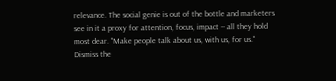relevance. The social genie is out of the bottle and marketers see in it a proxy for attention, focus, impact -- all they hold most dear. "Make people talk about us, with us, for us." Dismiss the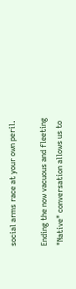social arms race at your own peril.

Ending the now vacuous and fleeting "Native" conversation allows us to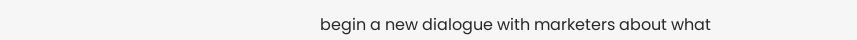begin a new dialogue with marketers about what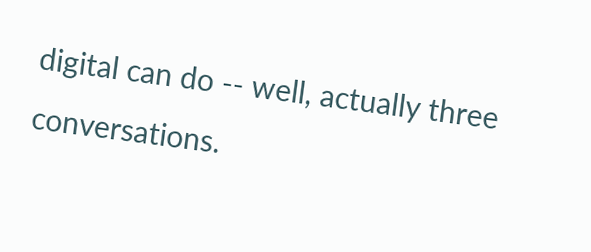digital can do -- well, actually three conversations.